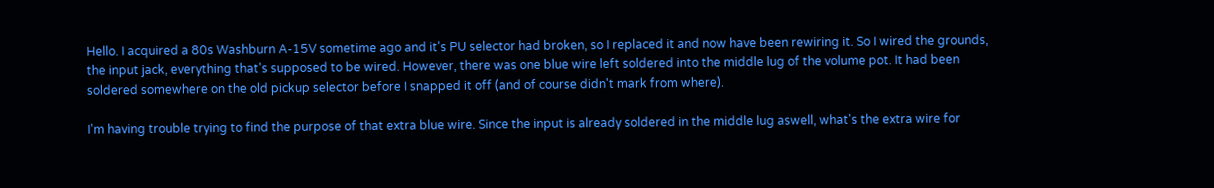Hello. I acquired a 80s Washburn A-15V sometime ago and it's PU selector had broken, so I replaced it and now have been rewiring it. So I wired the grounds, the input jack, everything that's supposed to be wired. However, there was one blue wire left soldered into the middle lug of the volume pot. It had been soldered somewhere on the old pickup selector before I snapped it off (and of course didn't mark from where).

I'm having trouble trying to find the purpose of that extra blue wire. Since the input is already soldered in the middle lug aswell, what's the extra wire for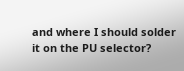and where I should solder it on the PU selector?